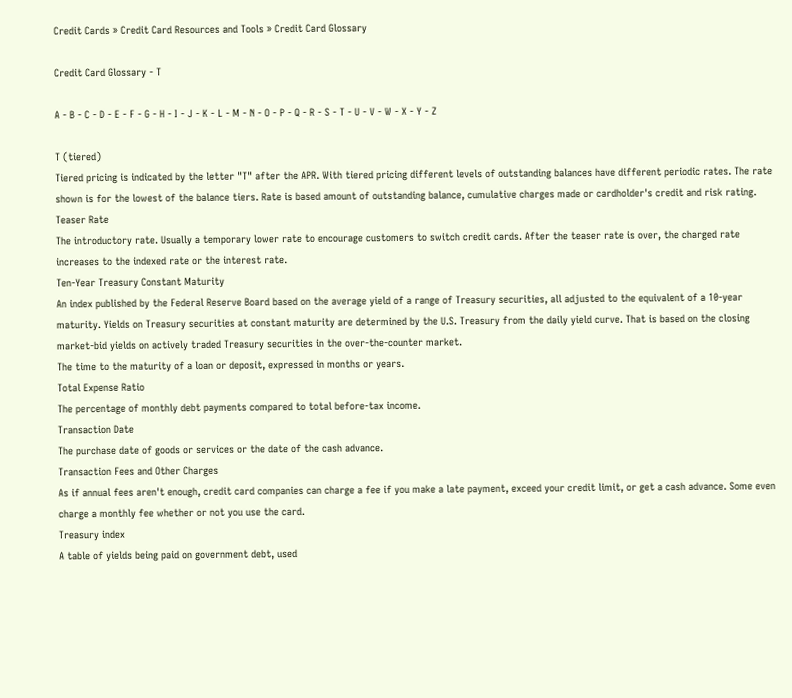Credit Cards » Credit Card Resources and Tools » Credit Card Glossary

Credit Card Glossary - T

A - B - C - D - E - F - G - H - I - J - K - L - M - N - O - P - Q - R - S - T - U - V - W - X - Y - Z

T (tiered)
Tiered pricing is indicated by the letter "T" after the APR. With tiered pricing different levels of outstanding balances have different periodic rates. The rate shown is for the lowest of the balance tiers. Rate is based amount of outstanding balance, cumulative charges made or cardholder's credit and risk rating.
Teaser Rate
The introductory rate. Usually a temporary lower rate to encourage customers to switch credit cards. After the teaser rate is over, the charged rate increases to the indexed rate or the interest rate.
Ten-Year Treasury Constant Maturity
An index published by the Federal Reserve Board based on the average yield of a range of Treasury securities, all adjusted to the equivalent of a 10-year maturity. Yields on Treasury securities at constant maturity are determined by the U.S. Treasury from the daily yield curve. That is based on the closing market-bid yields on actively traded Treasury securities in the over-the-counter market.
The time to the maturity of a loan or deposit, expressed in months or years.
Total Expense Ratio
The percentage of monthly debt payments compared to total before-tax income.
Transaction Date
The purchase date of goods or services or the date of the cash advance.
Transaction Fees and Other Charges
As if annual fees aren't enough, credit card companies can charge a fee if you make a late payment, exceed your credit limit, or get a cash advance. Some even charge a monthly fee whether or not you use the card.
Treasury index
A table of yields being paid on government debt, used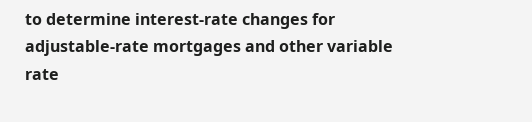to determine interest-rate changes for adjustable-rate mortgages and other variable rate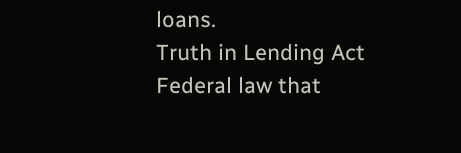loans.
Truth in Lending Act
Federal law that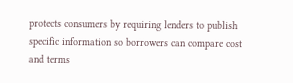protects consumers by requiring lenders to publish specific information so borrowers can compare cost and terms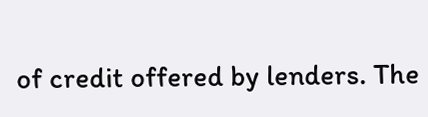of credit offered by lenders. The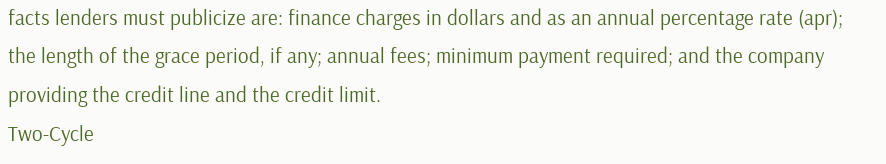facts lenders must publicize are: finance charges in dollars and as an annual percentage rate (apr); the length of the grace period, if any; annual fees; minimum payment required; and the company providing the credit line and the credit limit.
Two-Cycle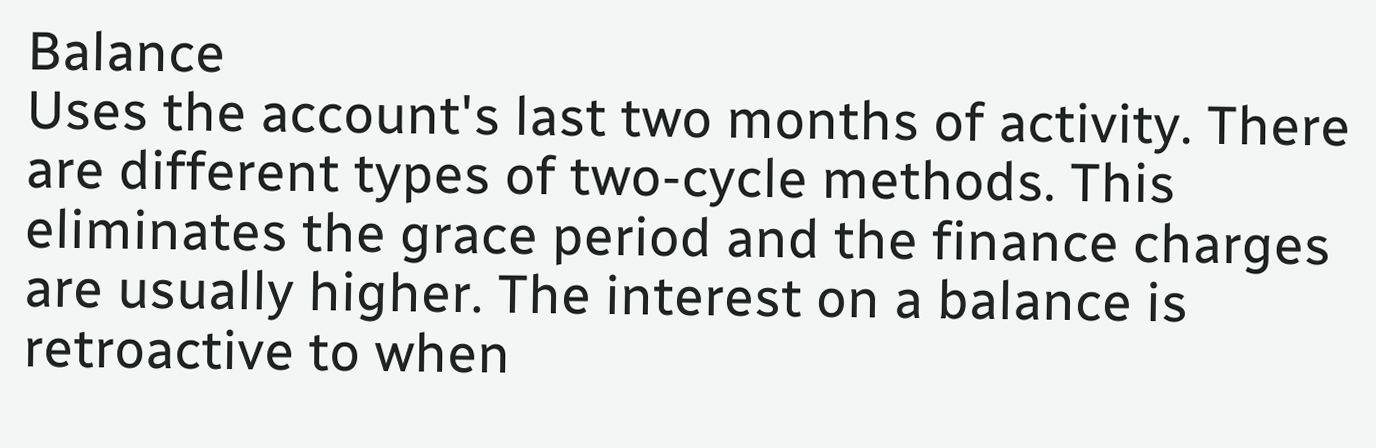Balance
Uses the account's last two months of activity. There are different types of two-cycle methods. This eliminates the grace period and the finance charges are usually higher. The interest on a balance is retroactive to when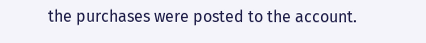the purchases were posted to the account.